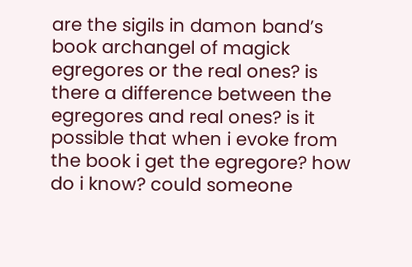are the sigils in damon band’s book archangel of magick egregores or the real ones? is there a difference between the egregores and real ones? is it possible that when i evoke from the book i get the egregore? how do i know? could someone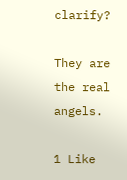clarify?

They are the real angels.

1 Like